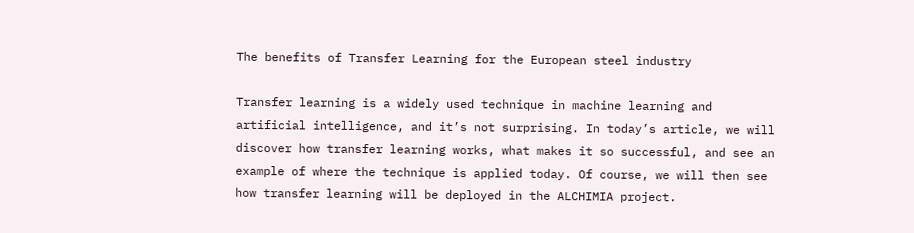The benefits of Transfer Learning for the European steel industry

Transfer learning is a widely used technique in machine learning and artificial intelligence, and it’s not surprising. In today’s article, we will discover how transfer learning works, what makes it so successful, and see an example of where the technique is applied today. Of course, we will then see how transfer learning will be deployed in the ALCHIMIA project.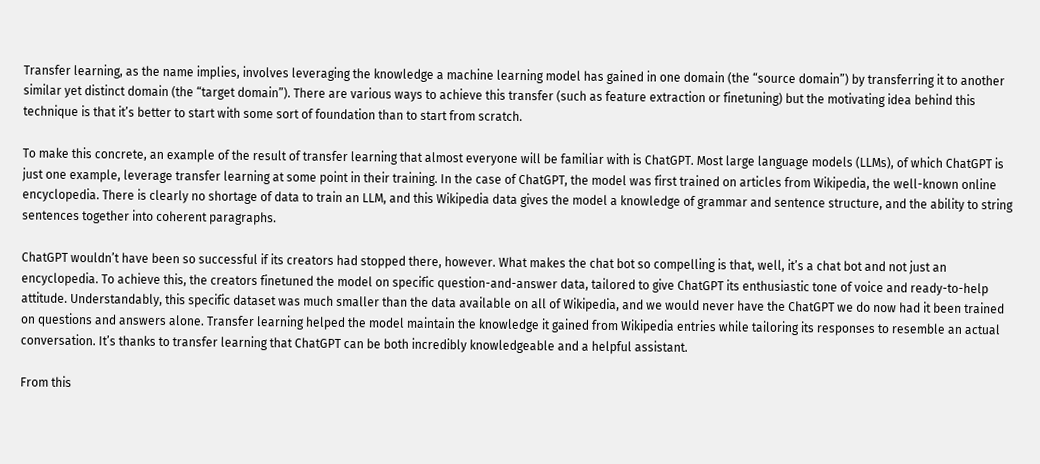Transfer learning, as the name implies, involves leveraging the knowledge a machine learning model has gained in one domain (the “source domain”) by transferring it to another similar yet distinct domain (the “target domain”). There are various ways to achieve this transfer (such as feature extraction or finetuning) but the motivating idea behind this technique is that it’s better to start with some sort of foundation than to start from scratch.

To make this concrete, an example of the result of transfer learning that almost everyone will be familiar with is ChatGPT. Most large language models (LLMs), of which ChatGPT is just one example, leverage transfer learning at some point in their training. In the case of ChatGPT, the model was first trained on articles from Wikipedia, the well-known online encyclopedia. There is clearly no shortage of data to train an LLM, and this Wikipedia data gives the model a knowledge of grammar and sentence structure, and the ability to string sentences together into coherent paragraphs.

ChatGPT wouldn’t have been so successful if its creators had stopped there, however. What makes the chat bot so compelling is that, well, it’s a chat bot and not just an encyclopedia. To achieve this, the creators finetuned the model on specific question-and-answer data, tailored to give ChatGPT its enthusiastic tone of voice and ready-to-help attitude. Understandably, this specific dataset was much smaller than the data available on all of Wikipedia, and we would never have the ChatGPT we do now had it been trained on questions and answers alone. Transfer learning helped the model maintain the knowledge it gained from Wikipedia entries while tailoring its responses to resemble an actual conversation. It’s thanks to transfer learning that ChatGPT can be both incredibly knowledgeable and a helpful assistant.

From this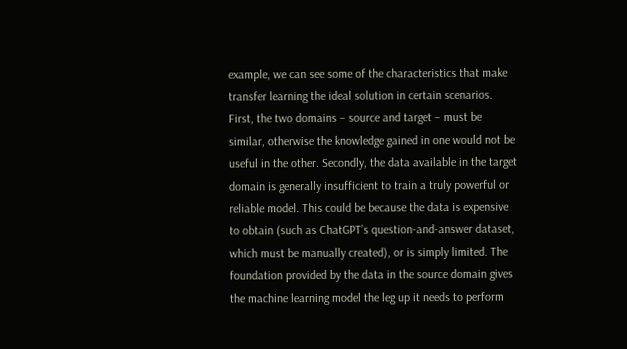example, we can see some of the characteristics that make transfer learning the ideal solution in certain scenarios. First, the two domains – source and target – must be similar, otherwise the knowledge gained in one would not be useful in the other. Secondly, the data available in the target domain is generally insufficient to train a truly powerful or reliable model. This could be because the data is expensive to obtain (such as ChatGPT’s question-and-answer dataset, which must be manually created), or is simply limited. The foundation provided by the data in the source domain gives the machine learning model the leg up it needs to perform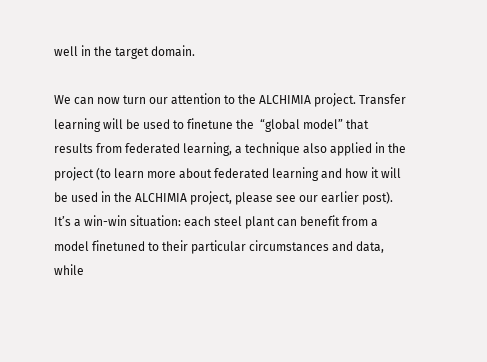well in the target domain.

We can now turn our attention to the ALCHIMIA project. Transfer learning will be used to finetune the  “global model” that results from federated learning, a technique also applied in the project (to learn more about federated learning and how it will be used in the ALCHIMIA project, please see our earlier post). It’s a win-win situation: each steel plant can benefit from a model finetuned to their particular circumstances and data, while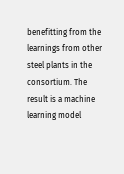benefitting from the learnings from other steel plants in the consortium. The result is a machine learning model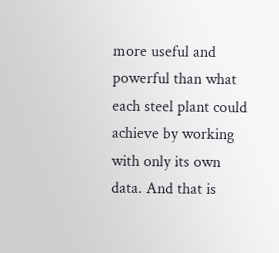more useful and powerful than what each steel plant could achieve by working with only its own data. And that is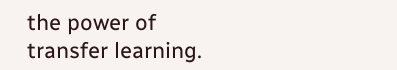the power of transfer learning.